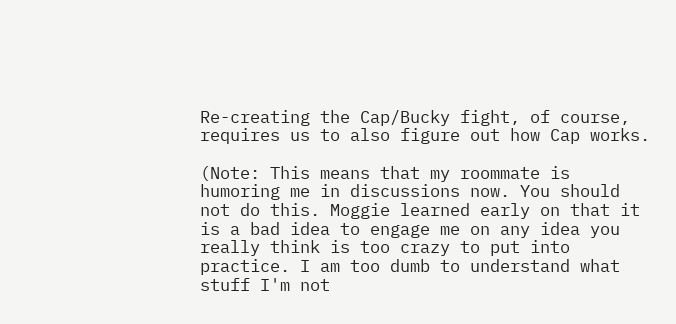Re-creating the Cap/Bucky fight, of course, requires us to also figure out how Cap works.

(Note: This means that my roommate is humoring me in discussions now. You should not do this. Moggie learned early on that it is a bad idea to engage me on any idea you really think is too crazy to put into practice. I am too dumb to understand what stuff I'm not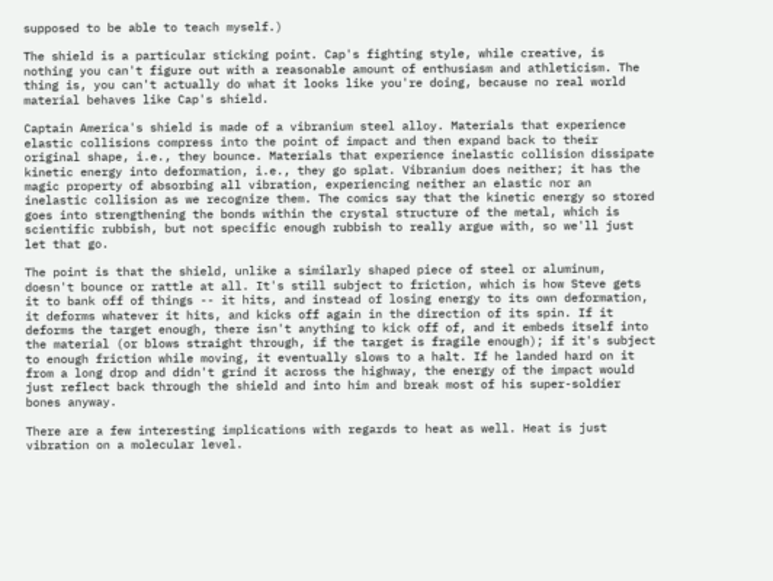supposed to be able to teach myself.)

The shield is a particular sticking point. Cap's fighting style, while creative, is nothing you can't figure out with a reasonable amount of enthusiasm and athleticism. The thing is, you can't actually do what it looks like you're doing, because no real world material behaves like Cap's shield.

Captain America's shield is made of a vibranium steel alloy. Materials that experience elastic collisions compress into the point of impact and then expand back to their original shape, i.e., they bounce. Materials that experience inelastic collision dissipate kinetic energy into deformation, i.e., they go splat. Vibranium does neither; it has the magic property of absorbing all vibration, experiencing neither an elastic nor an inelastic collision as we recognize them. The comics say that the kinetic energy so stored goes into strengthening the bonds within the crystal structure of the metal, which is scientific rubbish, but not specific enough rubbish to really argue with, so we'll just let that go.

The point is that the shield, unlike a similarly shaped piece of steel or aluminum, doesn't bounce or rattle at all. It's still subject to friction, which is how Steve gets it to bank off of things -- it hits, and instead of losing energy to its own deformation, it deforms whatever it hits, and kicks off again in the direction of its spin. If it deforms the target enough, there isn't anything to kick off of, and it embeds itself into the material (or blows straight through, if the target is fragile enough); if it's subject to enough friction while moving, it eventually slows to a halt. If he landed hard on it from a long drop and didn't grind it across the highway, the energy of the impact would just reflect back through the shield and into him and break most of his super-soldier bones anyway.

There are a few interesting implications with regards to heat as well. Heat is just vibration on a molecular level.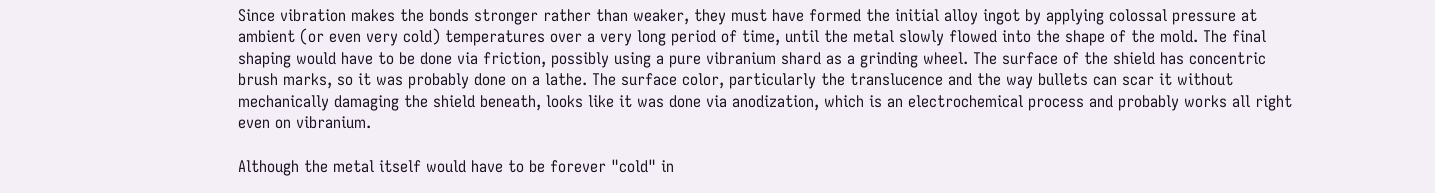Since vibration makes the bonds stronger rather than weaker, they must have formed the initial alloy ingot by applying colossal pressure at ambient (or even very cold) temperatures over a very long period of time, until the metal slowly flowed into the shape of the mold. The final shaping would have to be done via friction, possibly using a pure vibranium shard as a grinding wheel. The surface of the shield has concentric brush marks, so it was probably done on a lathe. The surface color, particularly the translucence and the way bullets can scar it without mechanically damaging the shield beneath, looks like it was done via anodization, which is an electrochemical process and probably works all right even on vibranium.

Although the metal itself would have to be forever "cold" in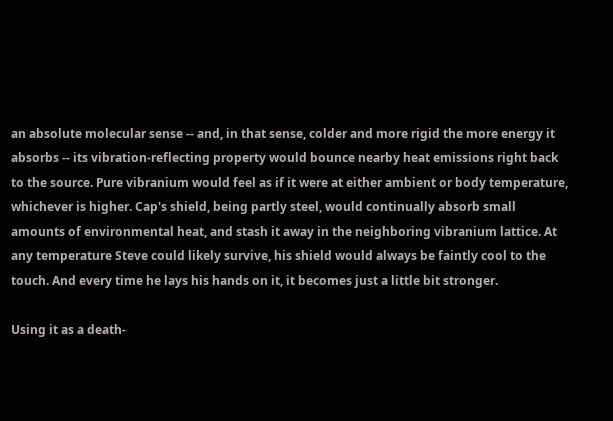an absolute molecular sense -- and, in that sense, colder and more rigid the more energy it absorbs -- its vibration-reflecting property would bounce nearby heat emissions right back to the source. Pure vibranium would feel as if it were at either ambient or body temperature, whichever is higher. Cap's shield, being partly steel, would continually absorb small amounts of environmental heat, and stash it away in the neighboring vibranium lattice. At any temperature Steve could likely survive, his shield would always be faintly cool to the touch. And every time he lays his hands on it, it becomes just a little bit stronger.

Using it as a death-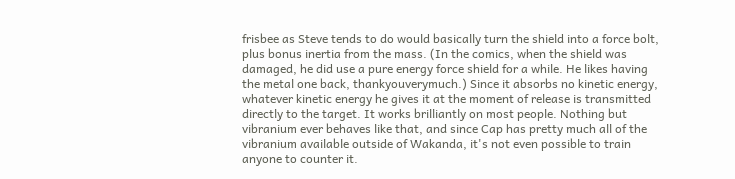frisbee as Steve tends to do would basically turn the shield into a force bolt, plus bonus inertia from the mass. (In the comics, when the shield was damaged, he did use a pure energy force shield for a while. He likes having the metal one back, thankyouverymuch.) Since it absorbs no kinetic energy, whatever kinetic energy he gives it at the moment of release is transmitted directly to the target. It works brilliantly on most people. Nothing but vibranium ever behaves like that, and since Cap has pretty much all of the vibranium available outside of Wakanda, it's not even possible to train anyone to counter it.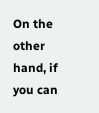On the other hand, if you can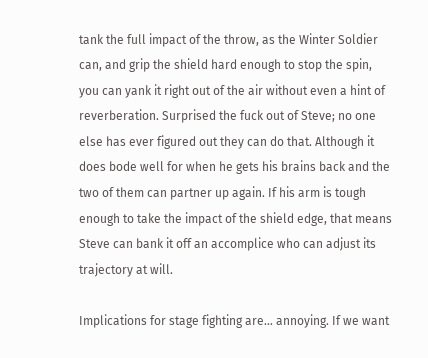tank the full impact of the throw, as the Winter Soldier can, and grip the shield hard enough to stop the spin, you can yank it right out of the air without even a hint of reverberation. Surprised the fuck out of Steve; no one else has ever figured out they can do that. Although it does bode well for when he gets his brains back and the two of them can partner up again. If his arm is tough enough to take the impact of the shield edge, that means Steve can bank it off an accomplice who can adjust its trajectory at will.

Implications for stage fighting are... annoying. If we want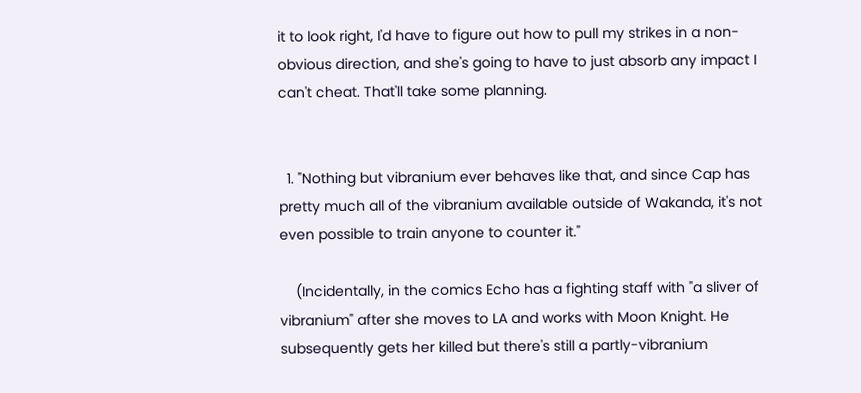it to look right, I'd have to figure out how to pull my strikes in a non-obvious direction, and she's going to have to just absorb any impact I can't cheat. That'll take some planning.


  1. "Nothing but vibranium ever behaves like that, and since Cap has pretty much all of the vibranium available outside of Wakanda, it's not even possible to train anyone to counter it."

    (Incidentally, in the comics Echo has a fighting staff with "a sliver of vibranium" after she moves to LA and works with Moon Knight. He subsequently gets her killed but there's still a partly-vibranium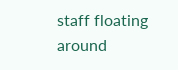staff floating around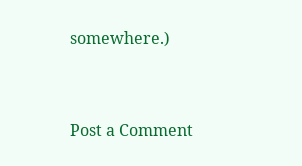somewhere.)


Post a Comment